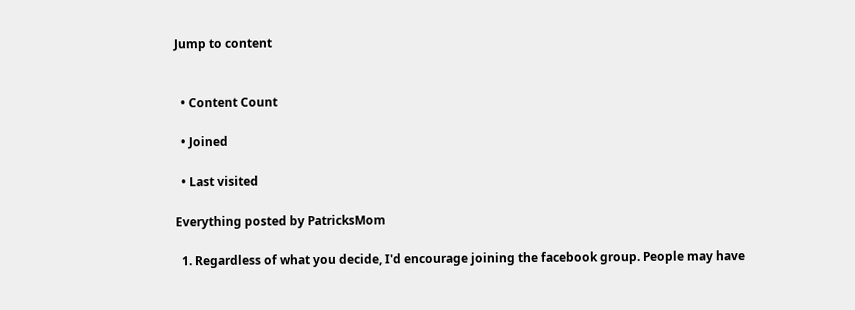Jump to content


  • Content Count

  • Joined

  • Last visited

Everything posted by PatricksMom

  1. Regardless of what you decide, I'd encourage joining the facebook group. People may have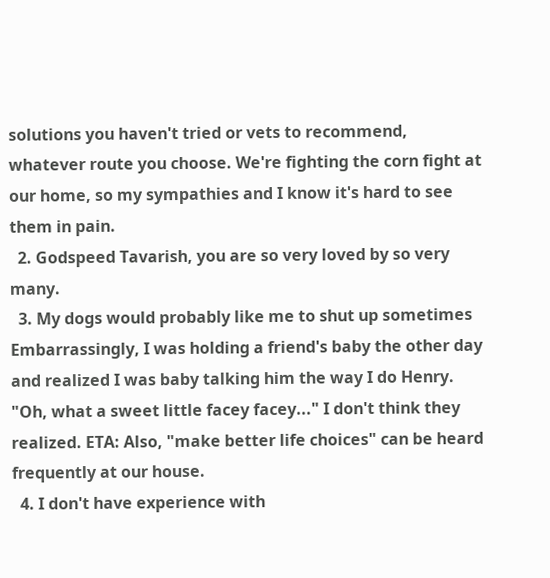solutions you haven't tried or vets to recommend, whatever route you choose. We're fighting the corn fight at our home, so my sympathies and I know it's hard to see them in pain.
  2. Godspeed Tavarish, you are so very loved by so very many.
  3. My dogs would probably like me to shut up sometimes Embarrassingly, I was holding a friend's baby the other day and realized I was baby talking him the way I do Henry. "Oh, what a sweet little facey facey..." I don't think they realized. ETA: Also, "make better life choices" can be heard frequently at our house.
  4. I don't have experience with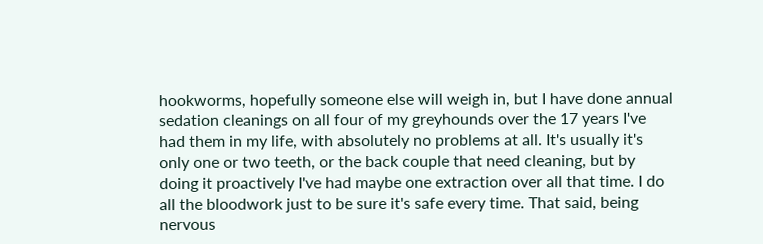hookworms, hopefully someone else will weigh in, but I have done annual sedation cleanings on all four of my greyhounds over the 17 years I've had them in my life, with absolutely no problems at all. It's usually it's only one or two teeth, or the back couple that need cleaning, but by doing it proactively I've had maybe one extraction over all that time. I do all the bloodwork just to be sure it's safe every time. That said, being nervous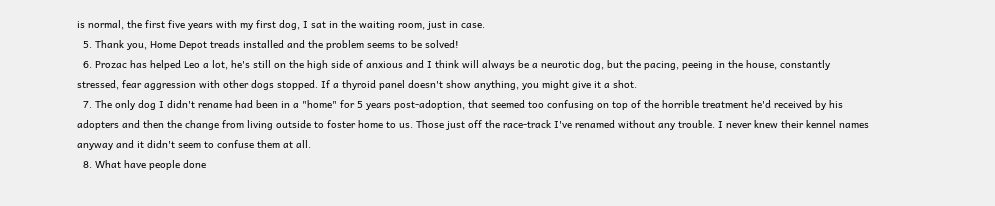is normal, the first five years with my first dog, I sat in the waiting room, just in case.
  5. Thank you, Home Depot treads installed and the problem seems to be solved!
  6. Prozac has helped Leo a lot, he's still on the high side of anxious and I think will always be a neurotic dog, but the pacing, peeing in the house, constantly stressed, fear aggression with other dogs stopped. If a thyroid panel doesn't show anything, you might give it a shot.
  7. The only dog I didn't rename had been in a "home" for 5 years post-adoption, that seemed too confusing on top of the horrible treatment he'd received by his adopters and then the change from living outside to foster home to us. Those just off the race-track I've renamed without any trouble. I never knew their kennel names anyway and it didn't seem to confuse them at all.
  8. What have people done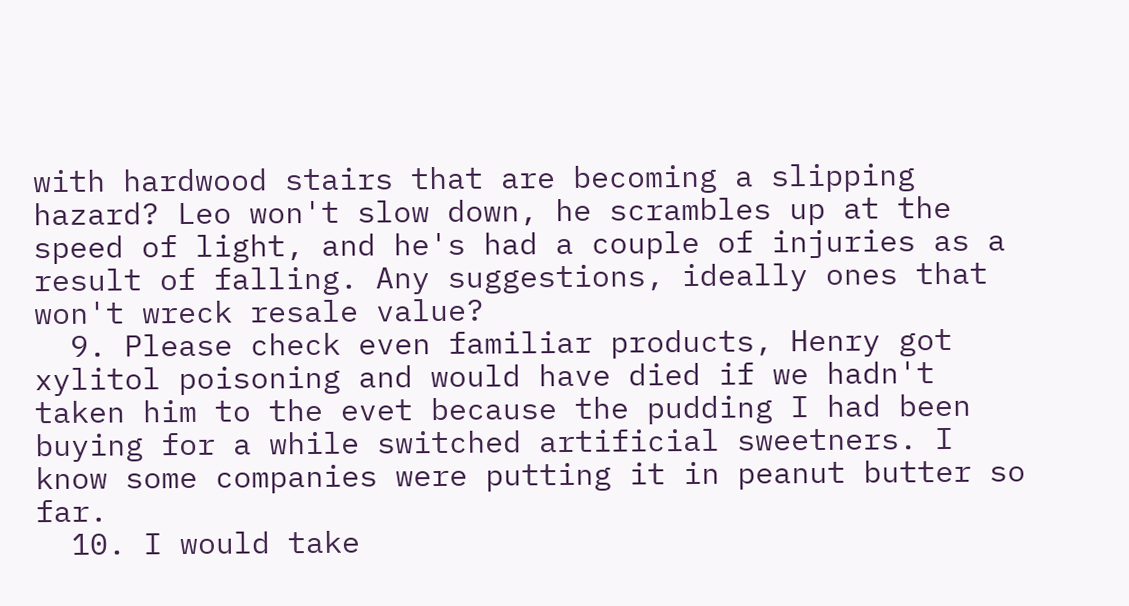with hardwood stairs that are becoming a slipping hazard? Leo won't slow down, he scrambles up at the speed of light, and he's had a couple of injuries as a result of falling. Any suggestions, ideally ones that won't wreck resale value?
  9. Please check even familiar products, Henry got xylitol poisoning and would have died if we hadn't taken him to the evet because the pudding I had been buying for a while switched artificial sweetners. I know some companies were putting it in peanut butter so far.
  10. I would take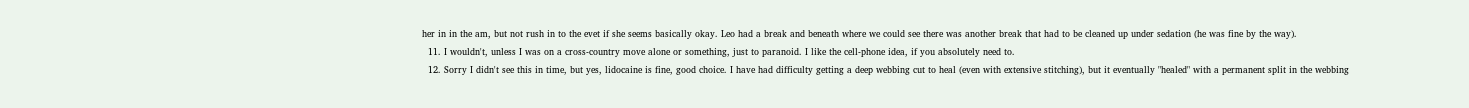her in in the am, but not rush in to the evet if she seems basically okay. Leo had a break and beneath where we could see there was another break that had to be cleaned up under sedation (he was fine by the way).
  11. I wouldn't, unless I was on a cross-country move alone or something, just to paranoid. I like the cell-phone idea, if you absolutely need to.
  12. Sorry I didn't see this in time, but yes, lidocaine is fine, good choice. I have had difficulty getting a deep webbing cut to heal (even with extensive stitching), but it eventually "healed" with a permanent split in the webbing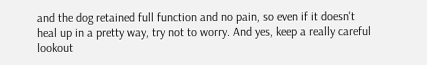and the dog retained full function and no pain, so even if it doesn't heal up in a pretty way, try not to worry. And yes, keep a really careful lookout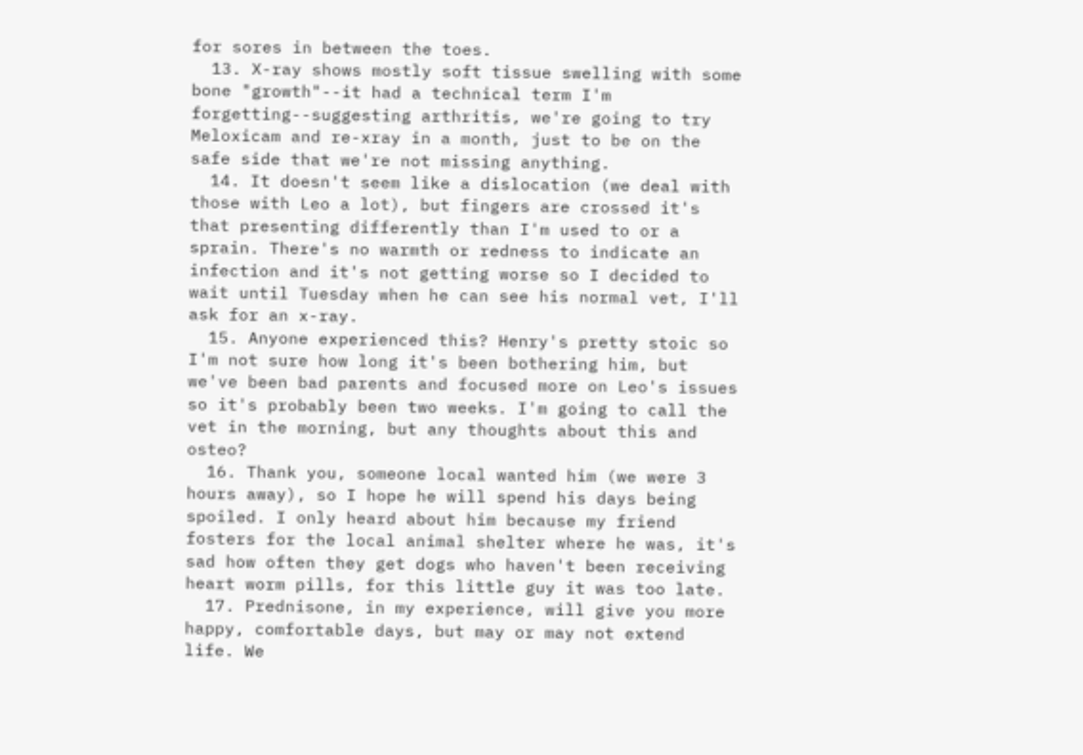for sores in between the toes.
  13. X-ray shows mostly soft tissue swelling with some bone "growth"--it had a technical term I'm forgetting--suggesting arthritis, we're going to try Meloxicam and re-xray in a month, just to be on the safe side that we're not missing anything.
  14. It doesn't seem like a dislocation (we deal with those with Leo a lot), but fingers are crossed it's that presenting differently than I'm used to or a sprain. There's no warmth or redness to indicate an infection and it's not getting worse so I decided to wait until Tuesday when he can see his normal vet, I'll ask for an x-ray.
  15. Anyone experienced this? Henry's pretty stoic so I'm not sure how long it's been bothering him, but we've been bad parents and focused more on Leo's issues so it's probably been two weeks. I'm going to call the vet in the morning, but any thoughts about this and osteo?
  16. Thank you, someone local wanted him (we were 3 hours away), so I hope he will spend his days being spoiled. I only heard about him because my friend fosters for the local animal shelter where he was, it's sad how often they get dogs who haven't been receiving heart worm pills, for this little guy it was too late.
  17. Prednisone, in my experience, will give you more happy, comfortable days, but may or may not extend life. We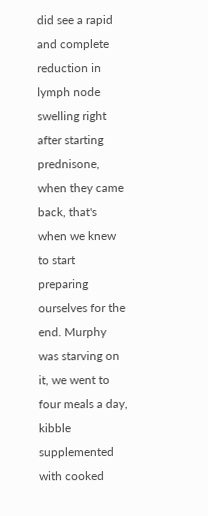did see a rapid and complete reduction in lymph node swelling right after starting prednisone, when they came back, that's when we knew to start preparing ourselves for the end. Murphy was starving on it, we went to four meals a day, kibble supplemented with cooked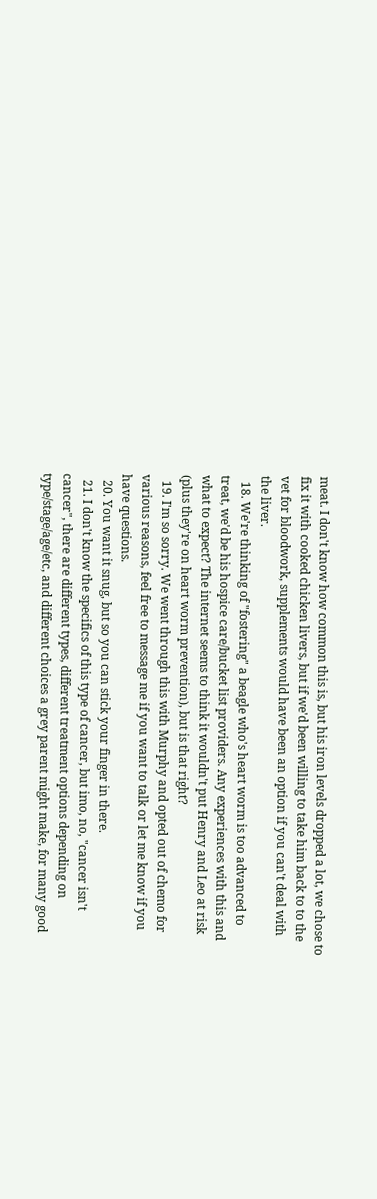meat. I don't know how common this is, but his iron levels dropped a lot, we chose to fix it with cooked chicken livers, but if we'd been willing to take him back to to the vet for bloodwork, supplements would have been an option if you can't deal with the liver.
  18. We're thinking of "fostering" a beagle who's heart worm is too advanced to treat, we'd be his hospice care/bucket list providers. Any experiences with this and what to expect? The internet seems to think it wouldn't put Henry and Leo at risk (plus they're on heart worm prevention), but is that right?
  19. I'm so sorry. We went through this with Murphy and opted out of chemo for various reasons, feel free to message me if you want to talk or let me know if you have questions.
  20. You want it snug, but so you can stick your finger in there.
  21. I don't know the specifics of this type of cancer, but imo, no, "cancer isn't cancer", there are different types, different treatment options depending on type/stage/age/etc, and different choices a grey parent might make, for many good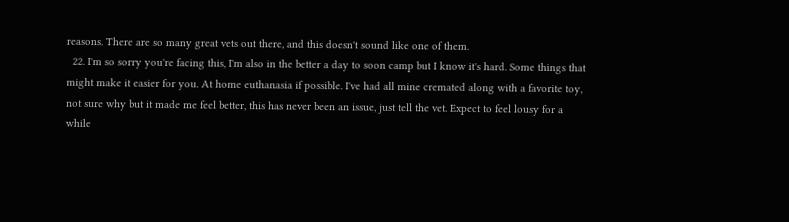reasons. There are so many great vets out there, and this doesn't sound like one of them.
  22. I'm so sorry you're facing this, I'm also in the better a day to soon camp but I know it's hard. Some things that might make it easier for you. At home euthanasia if possible. I've had all mine cremated along with a favorite toy, not sure why but it made me feel better, this has never been an issue, just tell the vet. Expect to feel lousy for a while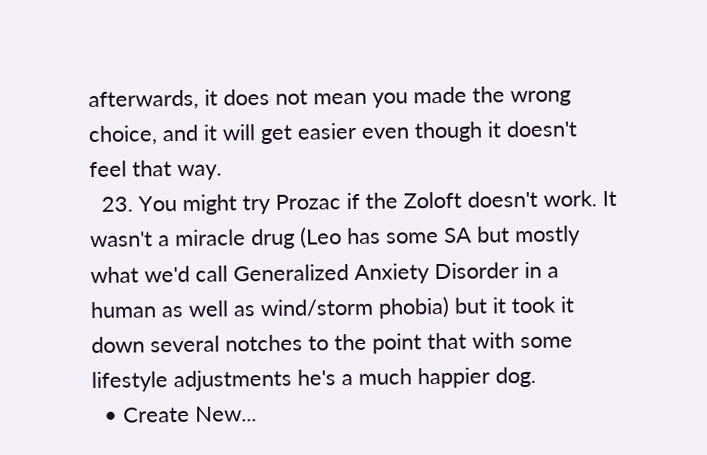afterwards, it does not mean you made the wrong choice, and it will get easier even though it doesn't feel that way.
  23. You might try Prozac if the Zoloft doesn't work. It wasn't a miracle drug (Leo has some SA but mostly what we'd call Generalized Anxiety Disorder in a human as well as wind/storm phobia) but it took it down several notches to the point that with some lifestyle adjustments he's a much happier dog.
  • Create New...